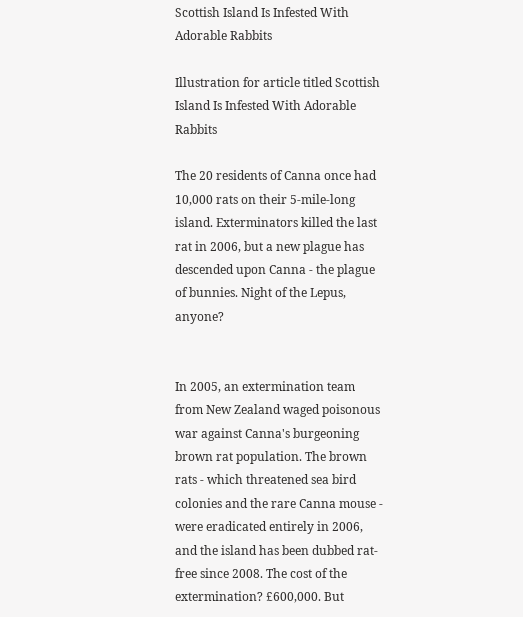Scottish Island Is Infested With Adorable Rabbits

Illustration for article titled Scottish Island Is Infested With Adorable Rabbits

The 20 residents of Canna once had 10,000 rats on their 5-mile-long island. Exterminators killed the last rat in 2006, but a new plague has descended upon Canna - the plague of bunnies. Night of the Lepus, anyone?


In 2005, an extermination team from New Zealand waged poisonous war against Canna's burgeoning brown rat population. The brown rats - which threatened sea bird colonies and the rare Canna mouse - were eradicated entirely in 2006, and the island has been dubbed rat-free since 2008. The cost of the extermination? £600,000. But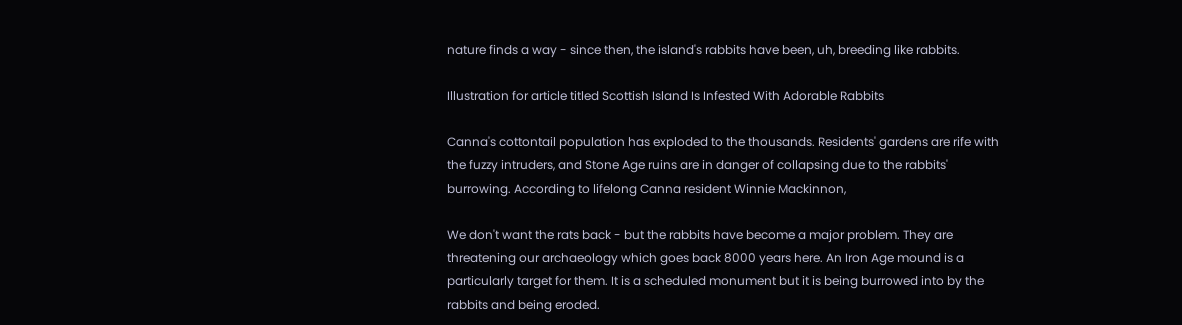nature finds a way - since then, the island's rabbits have been, uh, breeding like rabbits.

Illustration for article titled Scottish Island Is Infested With Adorable Rabbits

Canna's cottontail population has exploded to the thousands. Residents' gardens are rife with the fuzzy intruders, and Stone Age ruins are in danger of collapsing due to the rabbits' burrowing. According to lifelong Canna resident Winnie Mackinnon,

We don't want the rats back - but the rabbits have become a major problem. They are threatening our archaeology which goes back 8000 years here. An Iron Age mound is a particularly target for them. It is a scheduled monument but it is being burrowed into by the rabbits and being eroded.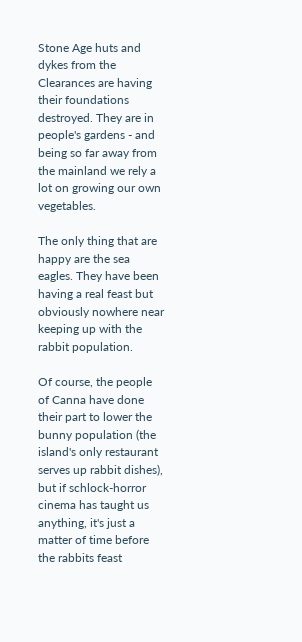Stone Age huts and dykes from the Clearances are having their foundations destroyed. They are in people's gardens - and being so far away from the mainland we rely a lot on growing our own vegetables.

The only thing that are happy are the sea eagles. They have been having a real feast but obviously nowhere near keeping up with the rabbit population.

Of course, the people of Canna have done their part to lower the bunny population (the island's only restaurant serves up rabbit dishes), but if schlock-horror cinema has taught us anything, it's just a matter of time before the rabbits feast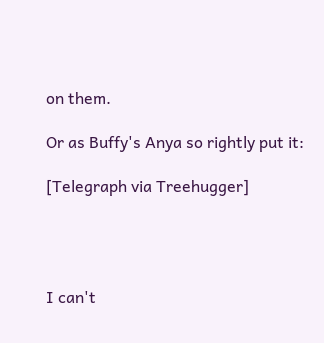on them.

Or as Buffy's Anya so rightly put it:

[Telegraph via Treehugger]




I can't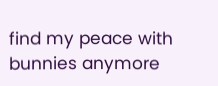find my peace with bunnies anymore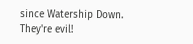since Watership Down. They're evil!